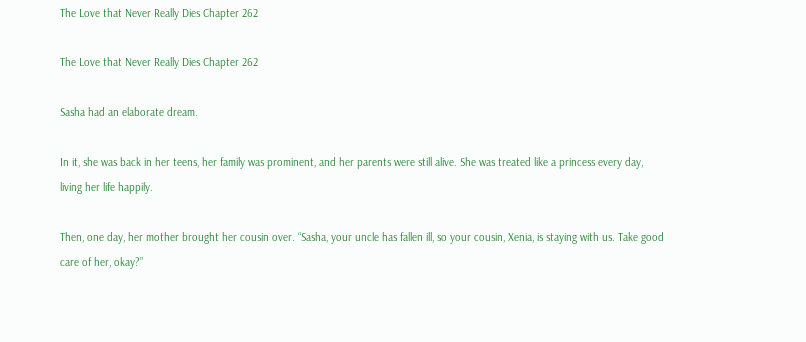The Love that Never Really Dies Chapter 262

The Love that Never Really Dies Chapter 262

Sasha had an elaborate dream.

In it, she was back in her teens, her family was prominent, and her parents were still alive. She was treated like a princess every day, living her life happily.

Then, one day, her mother brought her cousin over. “Sasha, your uncle has fallen ill, so your cousin, Xenia, is staying with us. Take good care of her, okay?”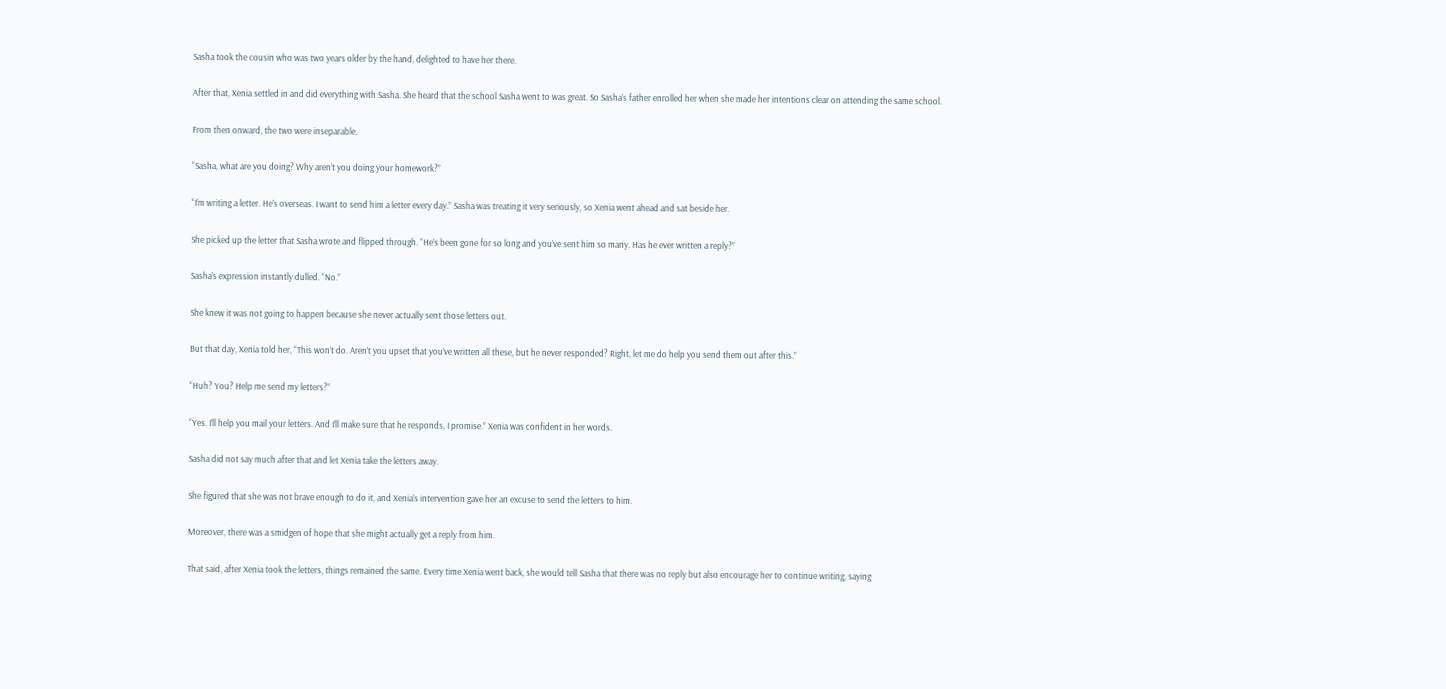Sasha took the cousin who was two years older by the hand, delighted to have her there.

After that, Xenia settled in and did everything with Sasha. She heard that the school Sasha went to was great. So Sasha’s father enrolled her when she made her intentions clear on attending the same school.

From then onward, the two were inseparable.

“Sasha, what are you doing? Why aren’t you doing your homework?”

“I’m writing a letter. He’s overseas. I want to send him a letter every day.” Sasha was treating it very seriously, so Xenia went ahead and sat beside her.

She picked up the letter that Sasha wrote and flipped through. “He’s been gone for so long and you’ve sent him so many. Has he ever written a reply?”

Sasha’s expression instantly dulled. “No.”

She knew it was not going to happen because she never actually sent those letters out.

But that day, Xenia told her, “This won’t do. Aren’t you upset that you’ve written all these, but he never responded? Right, let me do help you send them out after this.”

“Huh? You? Help me send my letters?”

“Yes. I’ll help you mail your letters. And I’ll make sure that he responds, I promise.” Xenia was confident in her words.

Sasha did not say much after that and let Xenia take the letters away.

She figured that she was not brave enough to do it, and Xenia’s intervention gave her an excuse to send the letters to him.

Moreover, there was a smidgen of hope that she might actually get a reply from him.

That said, after Xenia took the letters, things remained the same. Every time Xenia went back, she would tell Sasha that there was no reply but also encourage her to continue writing, saying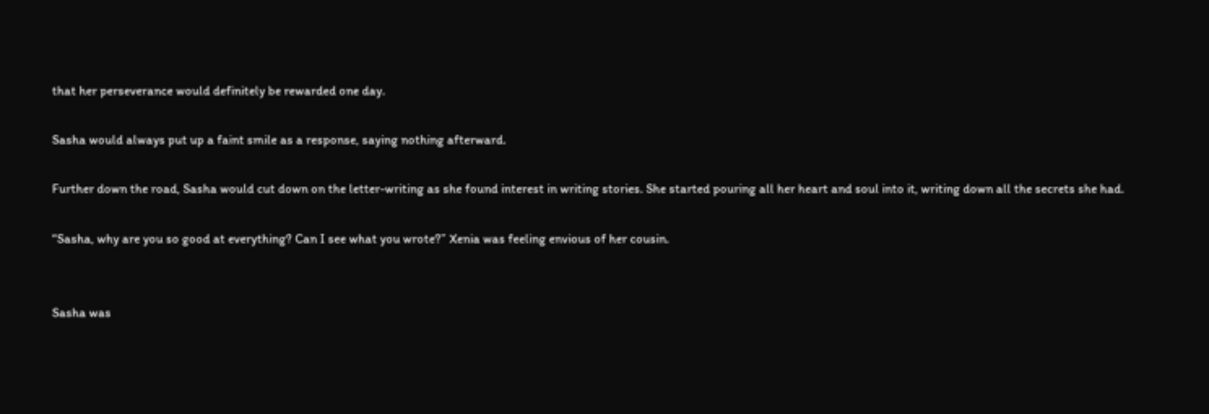that her perseverance would definitely be rewarded one day.

Sasha would always put up a faint smile as a response, saying nothing afterward.

Further down the road, Sasha would cut down on the letter-writing as she found interest in writing stories. She started pouring all her heart and soul into it, writing down all the secrets she had.

“Sasha, why are you so good at everything? Can I see what you wrote?” Xenia was feeling envious of her cousin.


Sasha was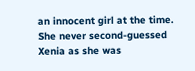an innocent girl at the time. She never second-guessed Xenia as she was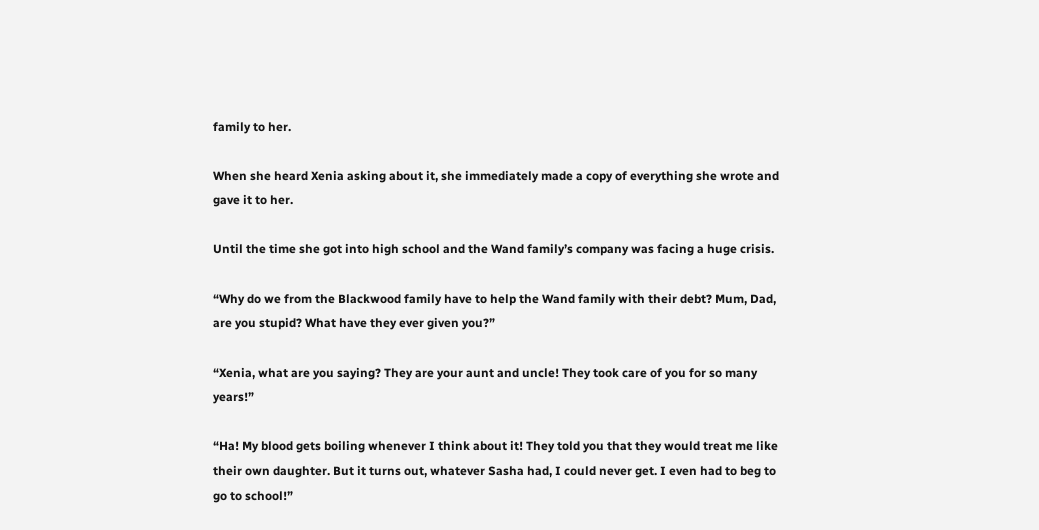family to her.

When she heard Xenia asking about it, she immediately made a copy of everything she wrote and gave it to her.

Until the time she got into high school and the Wand family’s company was facing a huge crisis.

“Why do we from the Blackwood family have to help the Wand family with their debt? Mum, Dad, are you stupid? What have they ever given you?”

“Xenia, what are you saying? They are your aunt and uncle! They took care of you for so many years!”

“Ha! My blood gets boiling whenever I think about it! They told you that they would treat me like their own daughter. But it turns out, whatever Sasha had, I could never get. I even had to beg to go to school!”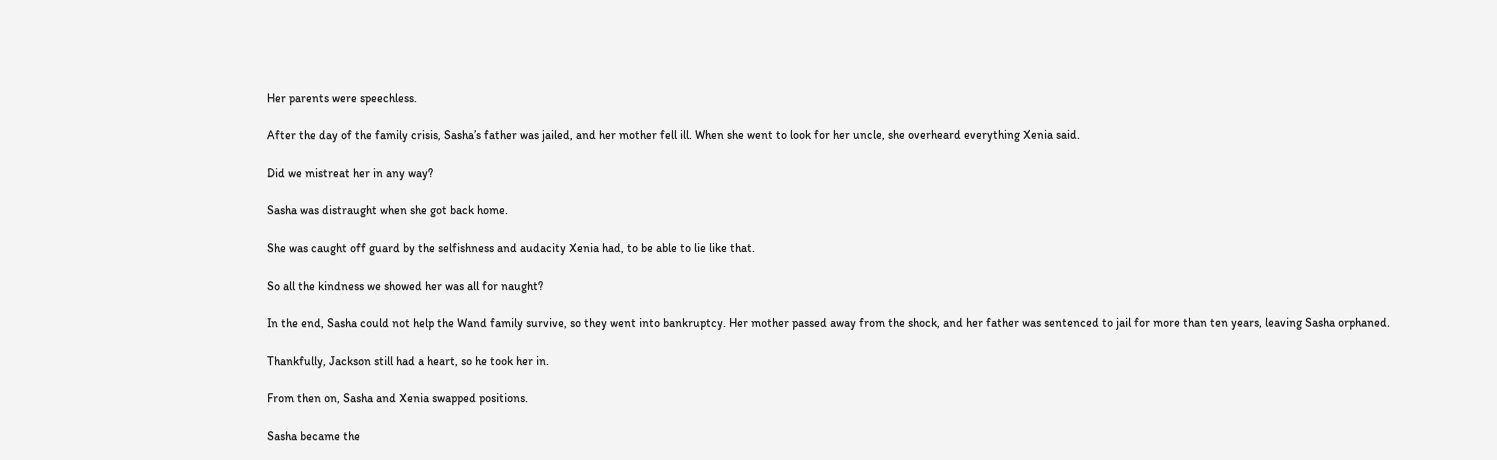Her parents were speechless.

After the day of the family crisis, Sasha’s father was jailed, and her mother fell ill. When she went to look for her uncle, she overheard everything Xenia said.

Did we mistreat her in any way?

Sasha was distraught when she got back home.

She was caught off guard by the selfishness and audacity Xenia had, to be able to lie like that.

So all the kindness we showed her was all for naught?

In the end, Sasha could not help the Wand family survive, so they went into bankruptcy. Her mother passed away from the shock, and her father was sentenced to jail for more than ten years, leaving Sasha orphaned.

Thankfully, Jackson still had a heart, so he took her in.

From then on, Sasha and Xenia swapped positions.

Sasha became the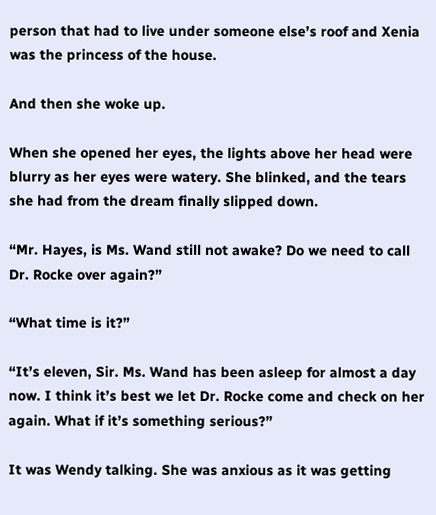person that had to live under someone else’s roof and Xenia was the princess of the house.

And then she woke up.

When she opened her eyes, the lights above her head were blurry as her eyes were watery. She blinked, and the tears she had from the dream finally slipped down.

“Mr. Hayes, is Ms. Wand still not awake? Do we need to call Dr. Rocke over again?”

“What time is it?”

“It’s eleven, Sir. Ms. Wand has been asleep for almost a day now. I think it’s best we let Dr. Rocke come and check on her again. What if it’s something serious?”

It was Wendy talking. She was anxious as it was getting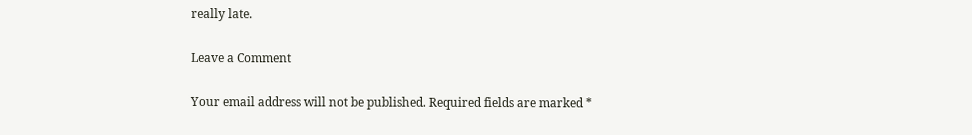really late.

Leave a Comment

Your email address will not be published. Required fields are marked *